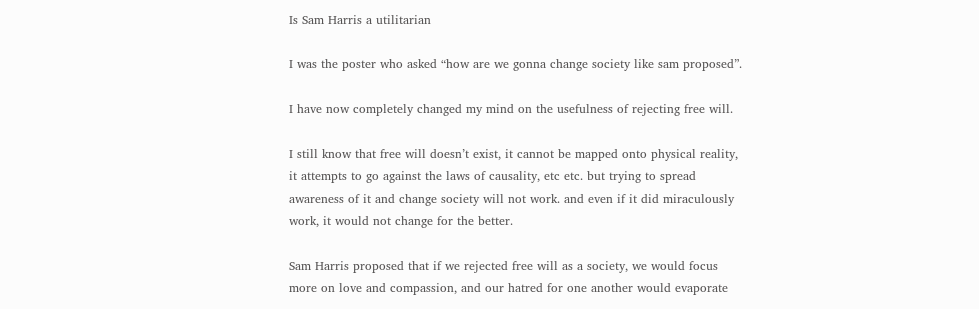Is Sam Harris a utilitarian

I was the poster who asked “how are we gonna change society like sam proposed”.

I have now completely changed my mind on the usefulness of rejecting free will.

I still know that free will doesn’t exist, it cannot be mapped onto physical reality, it attempts to go against the laws of causality, etc etc. but trying to spread awareness of it and change society will not work. and even if it did miraculously work, it would not change for the better.

Sam Harris proposed that if we rejected free will as a society, we would focus more on love and compassion, and our hatred for one another would evaporate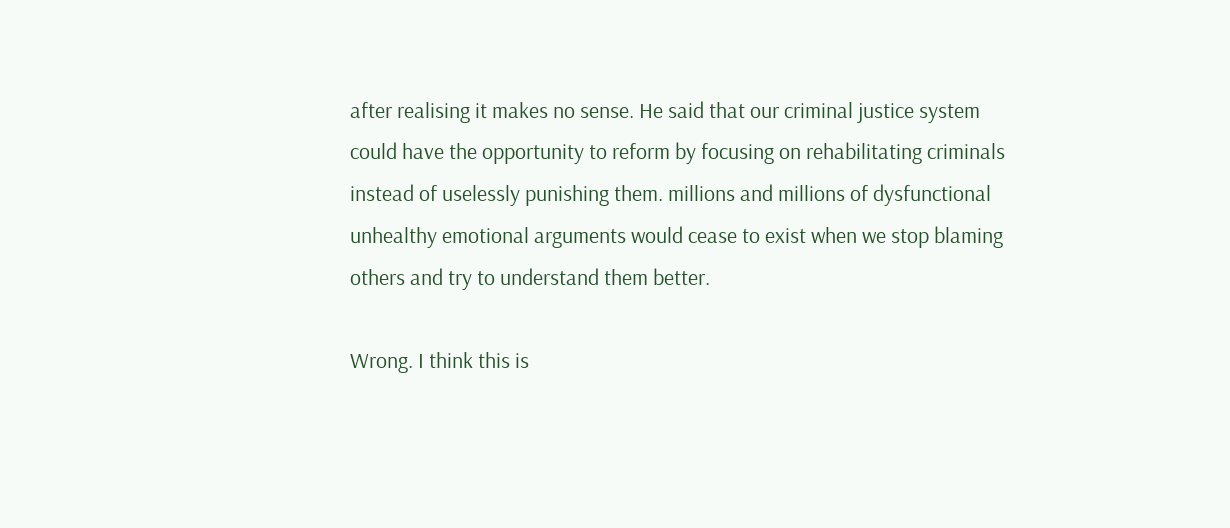after realising it makes no sense. He said that our criminal justice system could have the opportunity to reform by focusing on rehabilitating criminals instead of uselessly punishing them. millions and millions of dysfunctional unhealthy emotional arguments would cease to exist when we stop blaming others and try to understand them better.

Wrong. I think this is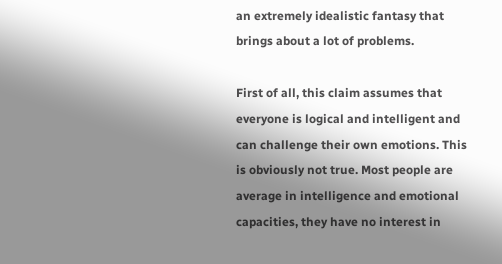an extremely idealistic fantasy that brings about a lot of problems.

First of all, this claim assumes that everyone is logical and intelligent and can challenge their own emotions. This is obviously not true. Most people are average in intelligence and emotional capacities, they have no interest in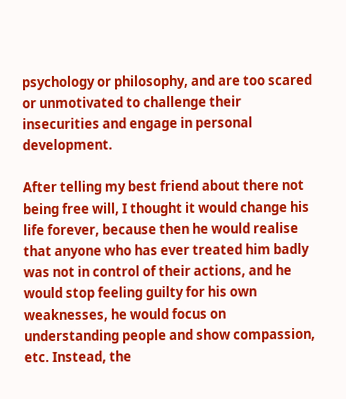psychology or philosophy, and are too scared or unmotivated to challenge their insecurities and engage in personal development.

After telling my best friend about there not being free will, I thought it would change his life forever, because then he would realise that anyone who has ever treated him badly was not in control of their actions, and he would stop feeling guilty for his own weaknesses, he would focus on understanding people and show compassion, etc. Instead, the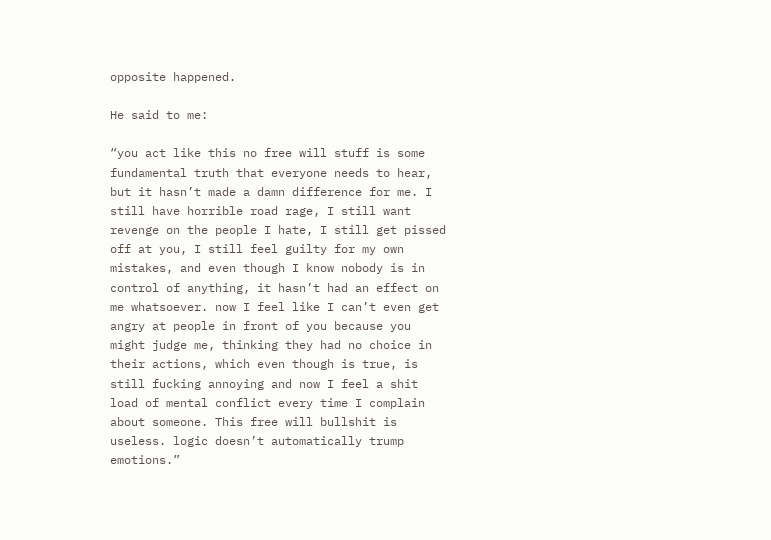opposite happened.

He said to me:

“you act like this no free will stuff is some fundamental truth that everyone needs to hear, but it hasn’t made a damn difference for me. I still have horrible road rage, I still want revenge on the people I hate, I still get pissed off at you, I still feel guilty for my own mistakes, and even though I know nobody is in control of anything, it hasn’t had an effect on me whatsoever. now I feel like I can’t even get angry at people in front of you because you might judge me, thinking they had no choice in their actions, which even though is true, is still fucking annoying and now I feel a shit load of mental conflict every time I complain about someone. This free will bullshit is useless. logic doesn’t automatically trump emotions.”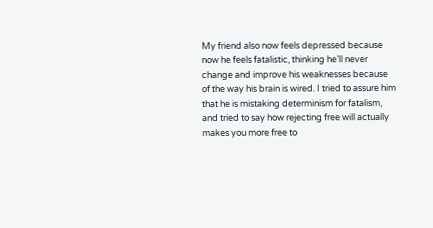My friend also now feels depressed because now he feels fatalistic, thinking he’ll never change and improve his weaknesses because of the way his brain is wired. I tried to assure him that he is mistaking determinism for fatalism, and tried to say how rejecting free will actually makes you more free to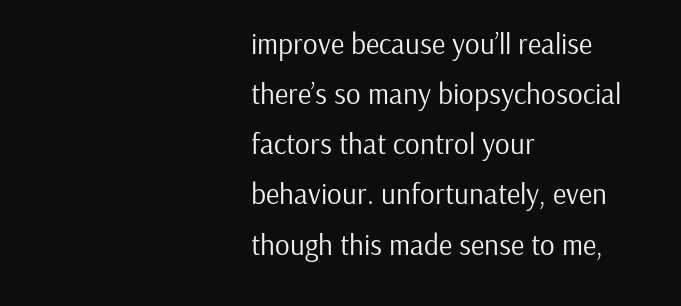improve because you’ll realise there’s so many biopsychosocial factors that control your behaviour. unfortunately, even though this made sense to me,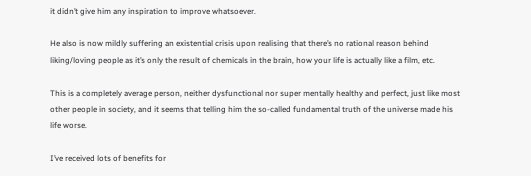it didn’t give him any inspiration to improve whatsoever.

He also is now mildly suffering an existential crisis upon realising that there’s no rational reason behind liking/loving people as it’s only the result of chemicals in the brain, how your life is actually like a film, etc.

This is a completely average person, neither dysfunctional nor super mentally healthy and perfect, just like most other people in society, and it seems that telling him the so-called fundamental truth of the universe made his life worse.

I’ve received lots of benefits for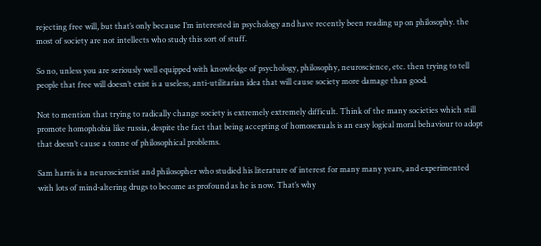rejecting free will, but that’s only because I’m interested in psychology and have recently been reading up on philosophy. the most of society are not intellects who study this sort of stuff.

So no, unless you are seriously well equipped with knowledge of psychology, philosophy, neuroscience, etc. then trying to tell people that free will doesn’t exist is a useless, anti-utilitarian idea that will cause society more damage than good.

Not to mention that trying to radically change society is extremely extremely difficult. Think of the many societies which still promote homophobia like russia, despite the fact that being accepting of homosexuals is an easy logical moral behaviour to adopt that doesn’t cause a tonne of philosophical problems.

Sam harris is a neuroscientist and philosopher who studied his literature of interest for many many years, and experimented with lots of mind-altering drugs to become as profound as he is now. That’s why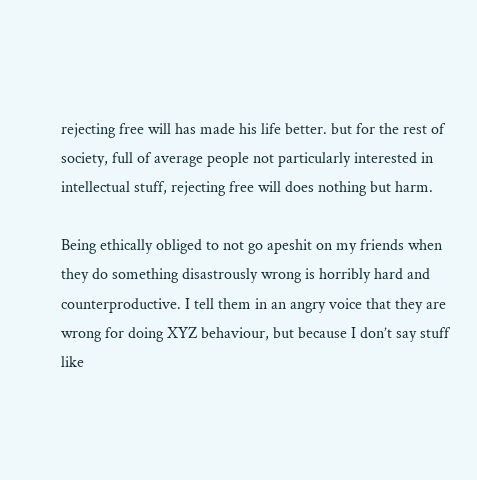rejecting free will has made his life better. but for the rest of society, full of average people not particularly interested in intellectual stuff, rejecting free will does nothing but harm.

Being ethically obliged to not go apeshit on my friends when they do something disastrously wrong is horribly hard and counterproductive. I tell them in an angry voice that they are wrong for doing XYZ behaviour, but because I don’t say stuff like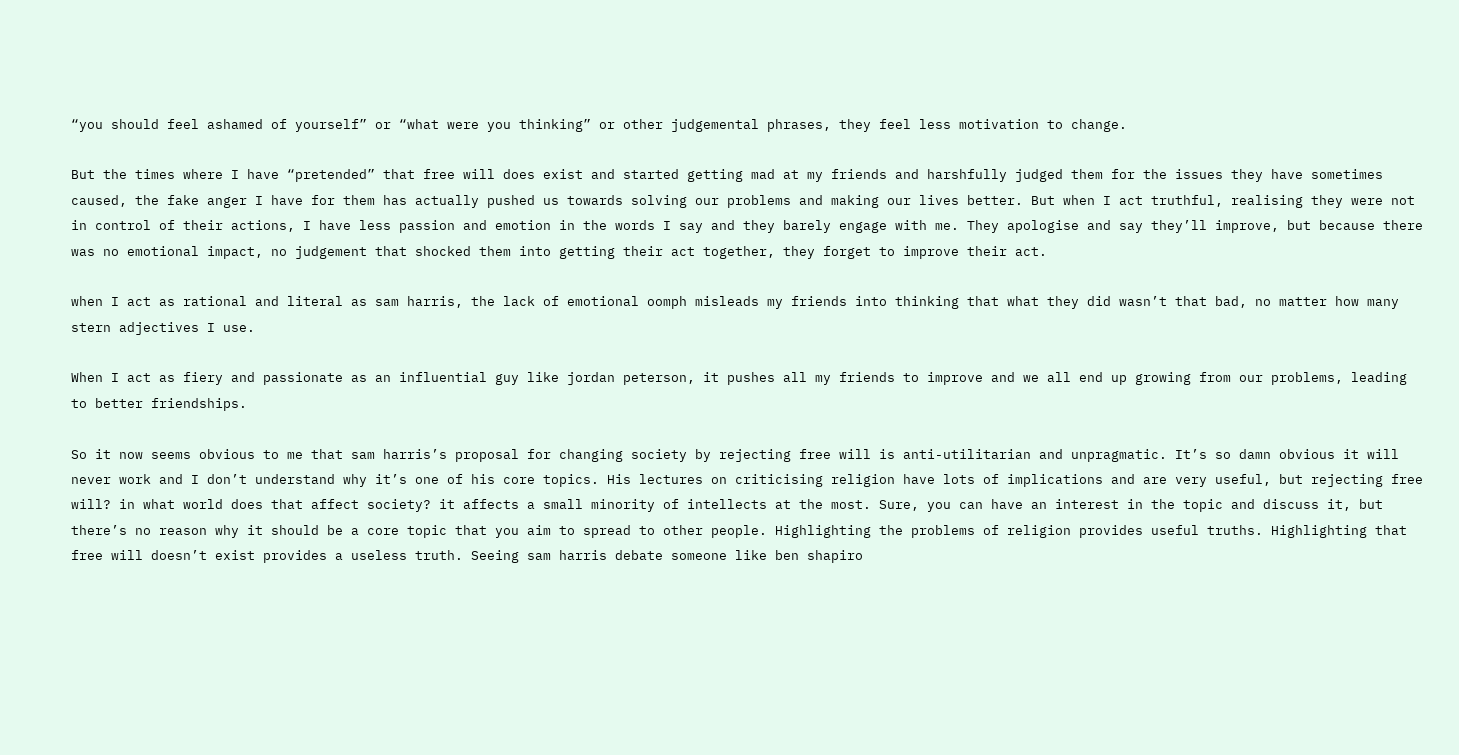“you should feel ashamed of yourself” or “what were you thinking” or other judgemental phrases, they feel less motivation to change.

But the times where I have “pretended” that free will does exist and started getting mad at my friends and harshfully judged them for the issues they have sometimes caused, the fake anger I have for them has actually pushed us towards solving our problems and making our lives better. But when I act truthful, realising they were not in control of their actions, I have less passion and emotion in the words I say and they barely engage with me. They apologise and say they’ll improve, but because there was no emotional impact, no judgement that shocked them into getting their act together, they forget to improve their act.

when I act as rational and literal as sam harris, the lack of emotional oomph misleads my friends into thinking that what they did wasn’t that bad, no matter how many stern adjectives I use.

When I act as fiery and passionate as an influential guy like jordan peterson, it pushes all my friends to improve and we all end up growing from our problems, leading to better friendships.

So it now seems obvious to me that sam harris’s proposal for changing society by rejecting free will is anti-utilitarian and unpragmatic. It’s so damn obvious it will never work and I don’t understand why it’s one of his core topics. His lectures on criticising religion have lots of implications and are very useful, but rejecting free will? in what world does that affect society? it affects a small minority of intellects at the most. Sure, you can have an interest in the topic and discuss it, but there’s no reason why it should be a core topic that you aim to spread to other people. Highlighting the problems of religion provides useful truths. Highlighting that free will doesn’t exist provides a useless truth. Seeing sam harris debate someone like ben shapiro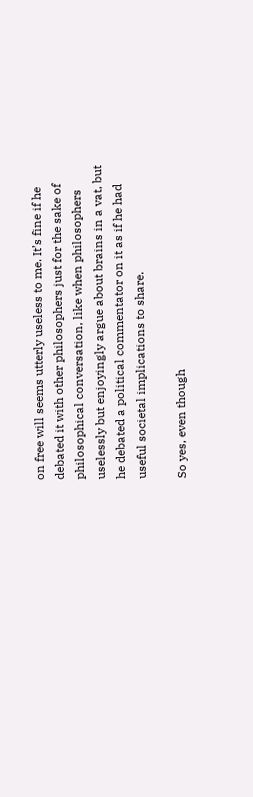on free will seems utterly useless to me. It’s fine if he debated it with other philosophers just for the sake of philosophical conversation, like when philosophers uselessly but enjoyingly argue about brains in a vat, but he debated a political commentator on it as if he had useful societal implications to share.

So yes, even though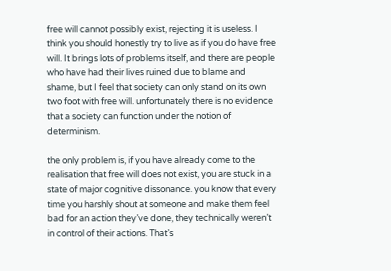free will cannot possibly exist, rejecting it is useless. I think you should honestly try to live as if you do have free will. It brings lots of problems itself, and there are people who have had their lives ruined due to blame and shame, but I feel that society can only stand on its own two foot with free will. unfortunately there is no evidence that a society can function under the notion of determinism.

the only problem is, if you have already come to the realisation that free will does not exist, you are stuck in a state of major cognitive dissonance. you know that every time you harshly shout at someone and make them feel bad for an action they’ve done, they technically weren’t in control of their actions. That’s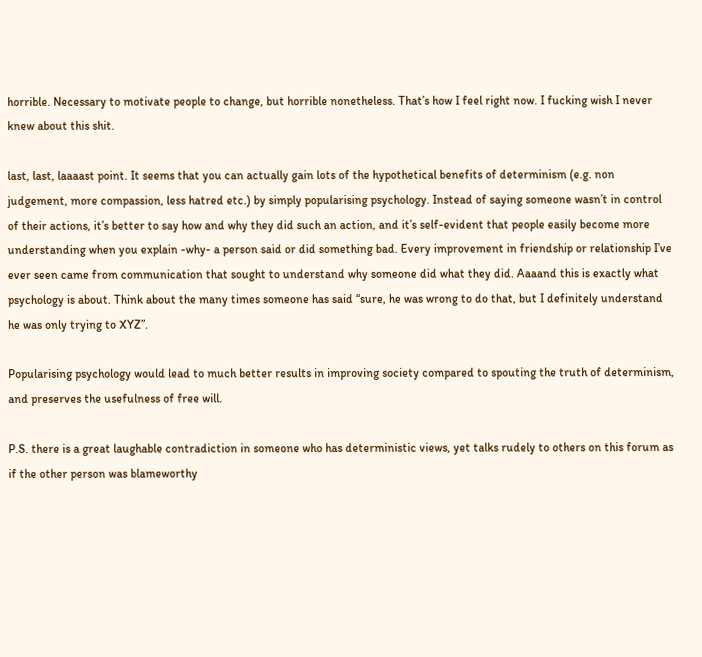horrible. Necessary to motivate people to change, but horrible nonetheless. That’s how I feel right now. I fucking wish I never knew about this shit.

last, last, laaaast point. It seems that you can actually gain lots of the hypothetical benefits of determinism (e.g. non judgement, more compassion, less hatred etc.) by simply popularising psychology. Instead of saying someone wasn’t in control of their actions, it’s better to say how and why they did such an action, and it’s self-evident that people easily become more understanding when you explain -why- a person said or did something bad. Every improvement in friendship or relationship I’ve ever seen came from communication that sought to understand why someone did what they did. Aaaand this is exactly what psychology is about. Think about the many times someone has said “sure, he was wrong to do that, but I definitely understand he was only trying to XYZ”.

Popularising psychology would lead to much better results in improving society compared to spouting the truth of determinism, and preserves the usefulness of free will.

P.S. there is a great laughable contradiction in someone who has deterministic views, yet talks rudely to others on this forum as if the other person was blameworthy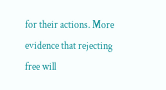for their actions. More evidence that rejecting free will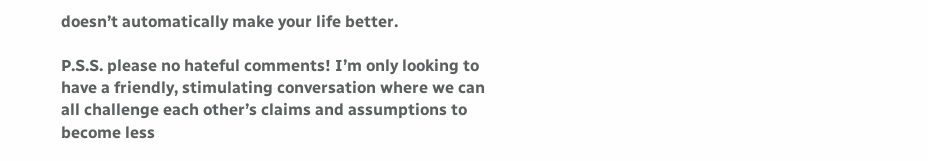doesn’t automatically make your life better.

P.S.S. please no hateful comments! I’m only looking to have a friendly, stimulating conversation where we can all challenge each other’s claims and assumptions to become less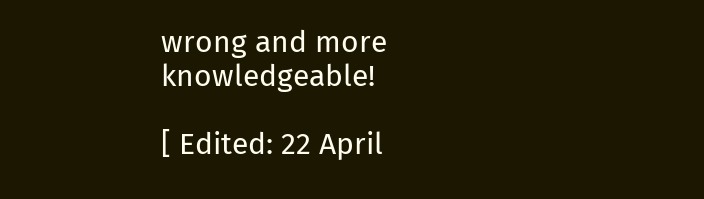wrong and more knowledgeable!

[ Edited: 22 April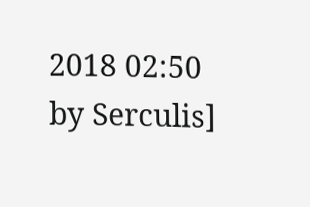2018 02:50 by Serculis]